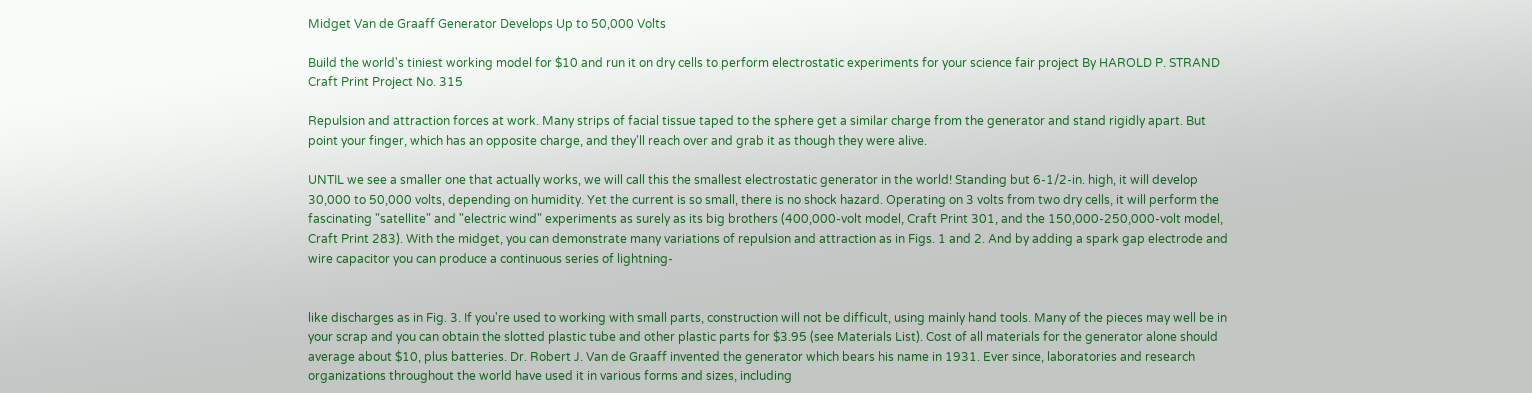Midget Van de Graaff Generator Develops Up to 50,000 Volts

Build the world's tiniest working model for $10 and run it on dry cells to perform electrostatic experiments for your science fair project By HAROLD P. STRAND Craft Print Project No. 315

Repulsion and attraction forces at work. Many strips of facial tissue taped to the sphere get a similar charge from the generator and stand rigidly apart. But point your finger, which has an opposite charge, and they'll reach over and grab it as though they were alive.

UNTIL we see a smaller one that actually works, we will call this the smallest electrostatic generator in the world! Standing but 6-1/2-in. high, it will develop 30,000 to 50,000 volts, depending on humidity. Yet the current is so small, there is no shock hazard. Operating on 3 volts from two dry cells, it will perform the fascinating "satellite" and "electric wind" experiments as surely as its big brothers (400,000-volt model, Craft Print 301, and the 150,000-250,000-volt model, Craft Print 283). With the midget, you can demonstrate many variations of repulsion and attraction as in Figs. 1 and 2. And by adding a spark gap electrode and wire capacitor you can produce a continuous series of lightning-


like discharges as in Fig. 3. If you're used to working with small parts, construction will not be difficult, using mainly hand tools. Many of the pieces may well be in your scrap and you can obtain the slotted plastic tube and other plastic parts for $3.95 (see Materials List). Cost of all materials for the generator alone should average about $10, plus batteries. Dr. Robert J. Van de Graaff invented the generator which bears his name in 1931. Ever since, laboratories and research organizations throughout the world have used it in various forms and sizes, including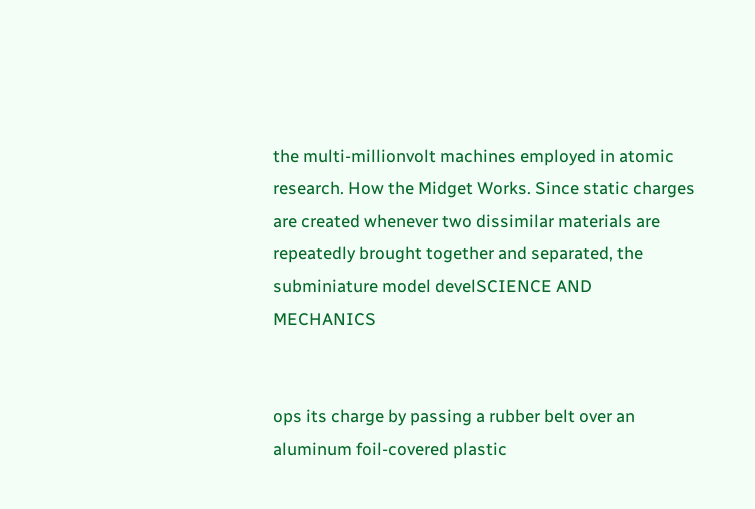the multi-millionvolt machines employed in atomic research. How the Midget Works. Since static charges are created whenever two dissimilar materials are repeatedly brought together and separated, the subminiature model develSCIENCE AND MECHANICS


ops its charge by passing a rubber belt over an aluminum foil-covered plastic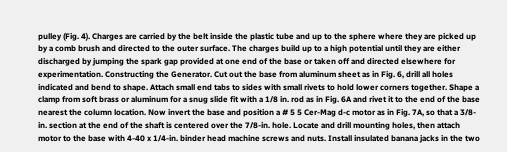pulley (Fig. 4). Charges are carried by the belt inside the plastic tube and up to the sphere where they are picked up by a comb brush and directed to the outer surface. The charges build up to a high potential until they are either discharged by jumping the spark gap provided at one end of the base or taken off and directed elsewhere for experimentation. Constructing the Generator. Cut out the base from aluminum sheet as in Fig. 6, drill all holes indicated and bend to shape. Attach small end tabs to sides with small rivets to hold lower corners together. Shape a clamp from soft brass or aluminum for a snug slide fit with a 1/8 in. rod as in Fig. 6A and rivet it to the end of the base nearest the column location. Now invert the base and position a # 5 5 Cer-Mag d-c motor as in Fig. 7A, so that a 3/8-in. section at the end of the shaft is centered over the 7/8-in. hole. Locate and drill mounting holes, then attach motor to the base with 4-40 x 1/4-in. binder head machine screws and nuts. Install insulated banana jacks in the two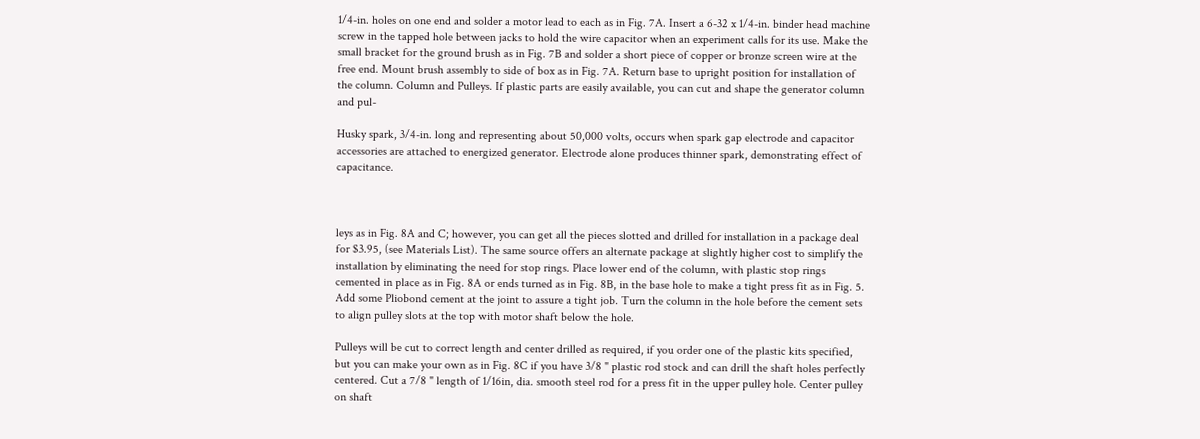1/4-in. holes on one end and solder a motor lead to each as in Fig. 7A. Insert a 6-32 x 1/4-in. binder head machine screw in the tapped hole between jacks to hold the wire capacitor when an experiment calls for its use. Make the small bracket for the ground brush as in Fig. 7B and solder a short piece of copper or bronze screen wire at the free end. Mount brush assembly to side of box as in Fig. 7A. Return base to upright position for installation of the column. Column and Pulleys. If plastic parts are easily available, you can cut and shape the generator column and pul-

Husky spark, 3/4-in. long and representing about 50,000 volts, occurs when spark gap electrode and capacitor accessories are attached to energized generator. Electrode alone produces thinner spark, demonstrating effect of capacitance.



leys as in Fig. 8A and C; however, you can get all the pieces slotted and drilled for installation in a package deal for $3.95, (see Materials List). The same source offers an alternate package at slightly higher cost to simplify the installation by eliminating the need for stop rings. Place lower end of the column, with plastic stop rings cemented in place as in Fig. 8A or ends turned as in Fig. 8B, in the base hole to make a tight press fit as in Fig. 5. Add some Pliobond cement at the joint to assure a tight job. Turn the column in the hole before the cement sets to align pulley slots at the top with motor shaft below the hole.

Pulleys will be cut to correct length and center drilled as required, if you order one of the plastic kits specified, but you can make your own as in Fig. 8C if you have 3/8 " plastic rod stock and can drill the shaft holes perfectly centered. Cut a 7/8 " length of 1/16in, dia. smooth steel rod for a press fit in the upper pulley hole. Center pulley on shaft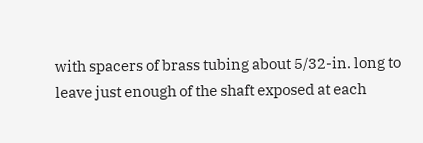with spacers of brass tubing about 5/32-in. long to leave just enough of the shaft exposed at each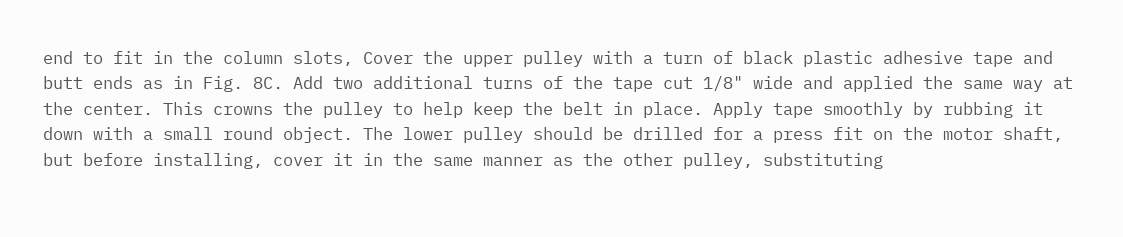end to fit in the column slots, Cover the upper pulley with a turn of black plastic adhesive tape and butt ends as in Fig. 8C. Add two additional turns of the tape cut 1/8" wide and applied the same way at the center. This crowns the pulley to help keep the belt in place. Apply tape smoothly by rubbing it down with a small round object. The lower pulley should be drilled for a press fit on the motor shaft, but before installing, cover it in the same manner as the other pulley, substituting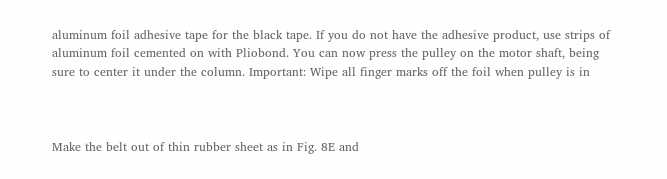aluminum foil adhesive tape for the black tape. If you do not have the adhesive product, use strips of aluminum foil cemented on with Pliobond. You can now press the pulley on the motor shaft, being sure to center it under the column. Important: Wipe all finger marks off the foil when pulley is in



Make the belt out of thin rubber sheet as in Fig. 8E and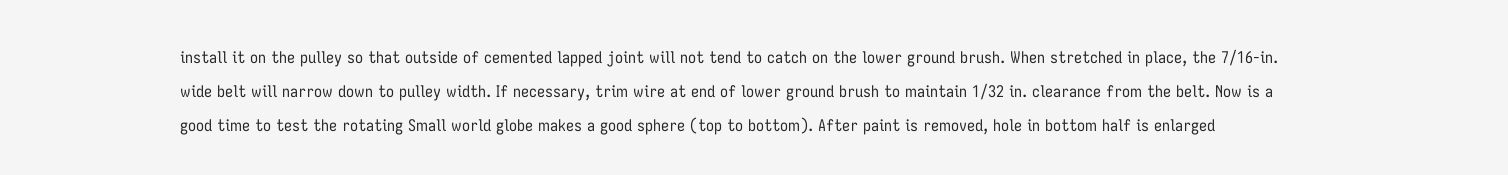install it on the pulley so that outside of cemented lapped joint will not tend to catch on the lower ground brush. When stretched in place, the 7/16-in. wide belt will narrow down to pulley width. If necessary, trim wire at end of lower ground brush to maintain 1/32 in. clearance from the belt. Now is a good time to test the rotating Small world globe makes a good sphere (top to bottom). After paint is removed, hole in bottom half is enlarged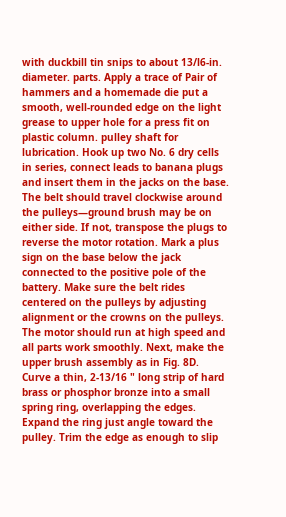with duckbill tin snips to about 13/l6-in. diameter. parts. Apply a trace of Pair of hammers and a homemade die put a smooth, well-rounded edge on the light grease to upper hole for a press fit on plastic column. pulley shaft for lubrication. Hook up two No. 6 dry cells in series, connect leads to banana plugs and insert them in the jacks on the base. The belt should travel clockwise around the pulleys—ground brush may be on either side. If not, transpose the plugs to reverse the motor rotation. Mark a plus sign on the base below the jack connected to the positive pole of the battery. Make sure the belt rides centered on the pulleys by adjusting alignment or the crowns on the pulleys. The motor should run at high speed and all parts work smoothly. Next, make the upper brush assembly as in Fig. 8D. Curve a thin, 2-13/16 " long strip of hard brass or phosphor bronze into a small spring ring, overlapping the edges. Expand the ring just angle toward the pulley. Trim the edge as enough to slip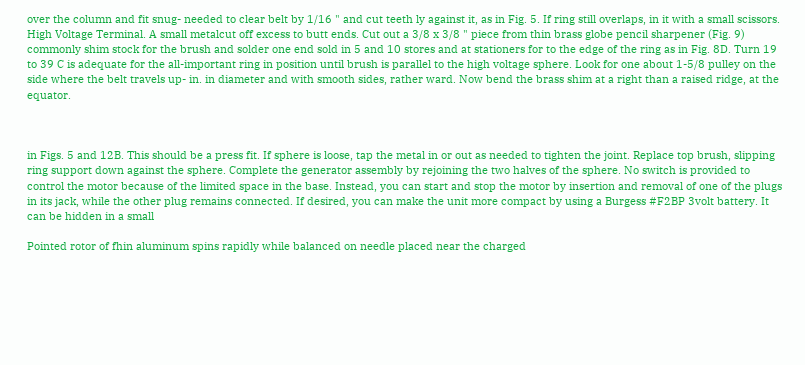over the column and fit snug- needed to clear belt by 1/16 " and cut teeth ly against it, as in Fig. 5. If ring still overlaps, in it with a small scissors. High Voltage Terminal. A small metalcut off excess to butt ends. Cut out a 3/8 x 3/8 " piece from thin brass globe pencil sharpener (Fig. 9) commonly shim stock for the brush and solder one end sold in 5 and 10 stores and at stationers for to the edge of the ring as in Fig. 8D. Turn 19 to 39 C is adequate for the all-important ring in position until brush is parallel to the high voltage sphere. Look for one about 1-5/8 pulley on the side where the belt travels up- in. in diameter and with smooth sides, rather ward. Now bend the brass shim at a right than a raised ridge, at the equator.



in Figs. 5 and 12B. This should be a press fit. If sphere is loose, tap the metal in or out as needed to tighten the joint. Replace top brush, slipping ring support down against the sphere. Complete the generator assembly by rejoining the two halves of the sphere. No switch is provided to control the motor because of the limited space in the base. Instead, you can start and stop the motor by insertion and removal of one of the plugs in its jack, while the other plug remains connected. If desired, you can make the unit more compact by using a Burgess #F2BP 3volt battery. It can be hidden in a small

Pointed rotor of fhin aluminum spins rapidly while balanced on needle placed near the charged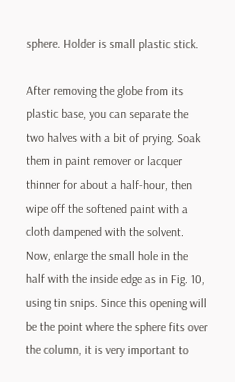sphere. Holder is small plastic stick.

After removing the globe from its plastic base, you can separate the two halves with a bit of prying. Soak them in paint remover or lacquer thinner for about a half-hour, then wipe off the softened paint with a cloth dampened with the solvent. Now, enlarge the small hole in the half with the inside edge as in Fig. 10, using tin snips. Since this opening will be the point where the sphere fits over the column, it is very important to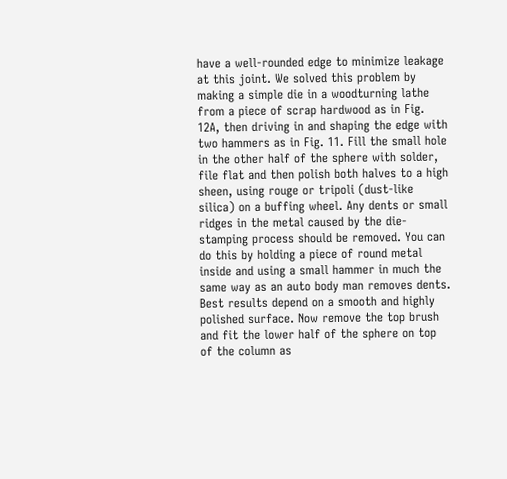have a well-rounded edge to minimize leakage at this joint. We solved this problem by making a simple die in a woodturning lathe from a piece of scrap hardwood as in Fig. 12A, then driving in and shaping the edge with two hammers as in Fig. 11. Fill the small hole in the other half of the sphere with solder, file flat and then polish both halves to a high sheen, using rouge or tripoli (dust-like silica) on a buffing wheel. Any dents or small ridges in the metal caused by the die-stamping process should be removed. You can do this by holding a piece of round metal inside and using a small hammer in much the same way as an auto body man removes dents. Best results depend on a smooth and highly polished surface. Now remove the top brush and fit the lower half of the sphere on top of the column as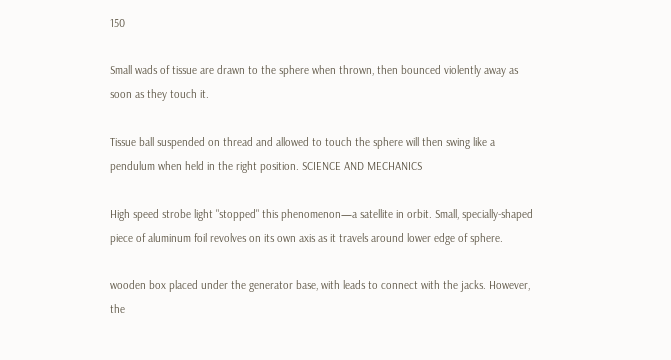150

Small wads of tissue are drawn to the sphere when thrown, then bounced violently away as soon as they touch it.

Tissue ball suspended on thread and allowed to touch the sphere will then swing like a pendulum when held in the right position. SCIENCE AND MECHANICS

High speed strobe light "stopped" this phenomenon—a satellite in orbit. Small, specially-shaped piece of aluminum foil revolves on its own axis as it travels around lower edge of sphere.

wooden box placed under the generator base, with leads to connect with the jacks. However, the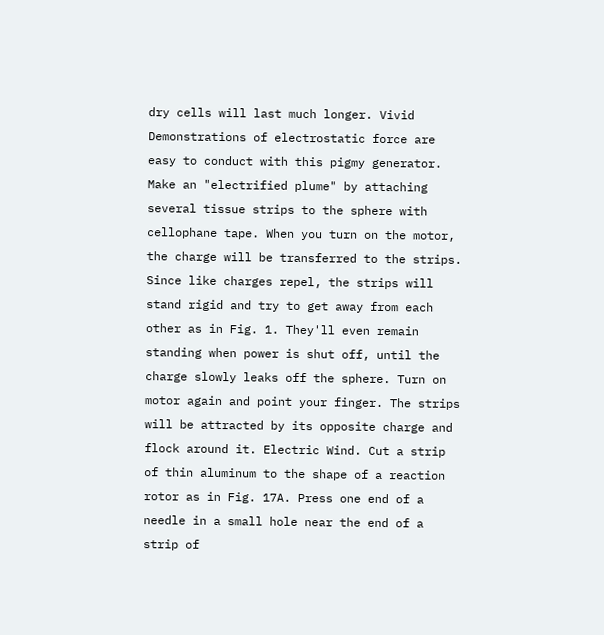dry cells will last much longer. Vivid Demonstrations of electrostatic force are easy to conduct with this pigmy generator. Make an "electrified plume" by attaching several tissue strips to the sphere with cellophane tape. When you turn on the motor, the charge will be transferred to the strips. Since like charges repel, the strips will stand rigid and try to get away from each other as in Fig. 1. They'll even remain standing when power is shut off, until the charge slowly leaks off the sphere. Turn on motor again and point your finger. The strips will be attracted by its opposite charge and flock around it. Electric Wind. Cut a strip of thin aluminum to the shape of a reaction rotor as in Fig. 17A. Press one end of a needle in a small hole near the end of a strip of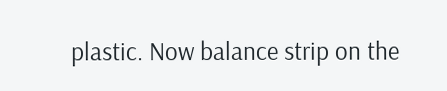plastic. Now balance strip on the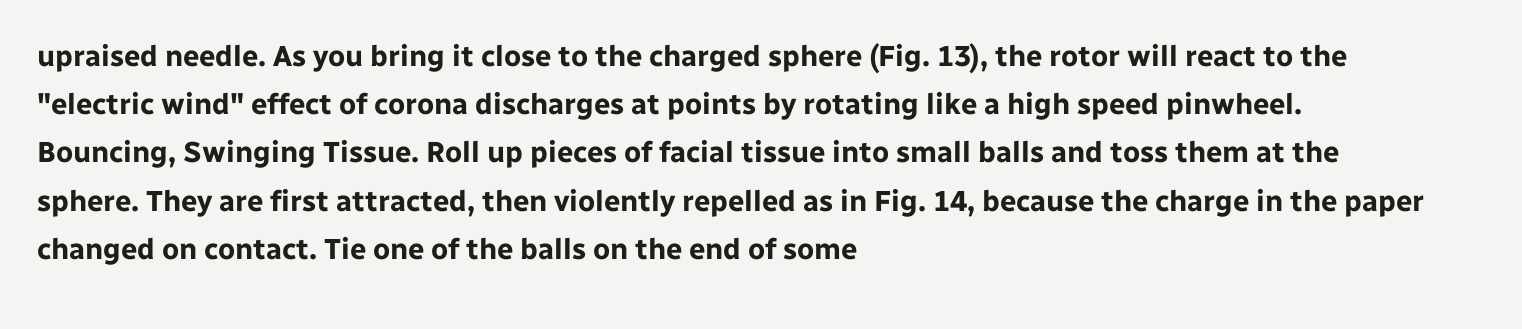upraised needle. As you bring it close to the charged sphere (Fig. 13), the rotor will react to the "electric wind" effect of corona discharges at points by rotating like a high speed pinwheel. Bouncing, Swinging Tissue. Roll up pieces of facial tissue into small balls and toss them at the sphere. They are first attracted, then violently repelled as in Fig. 14, because the charge in the paper changed on contact. Tie one of the balls on the end of some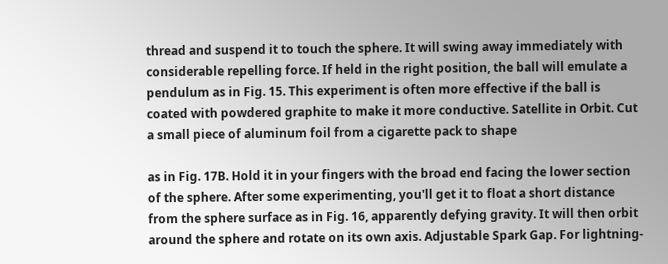thread and suspend it to touch the sphere. It will swing away immediately with considerable repelling force. If held in the right position, the ball will emulate a pendulum as in Fig. 15. This experiment is often more effective if the ball is coated with powdered graphite to make it more conductive. Satellite in Orbit. Cut a small piece of aluminum foil from a cigarette pack to shape

as in Fig. 17B. Hold it in your fingers with the broad end facing the lower section of the sphere. After some experimenting, you'll get it to float a short distance from the sphere surface as in Fig. 16, apparently defying gravity. It will then orbit around the sphere and rotate on its own axis. Adjustable Spark Gap. For lightning-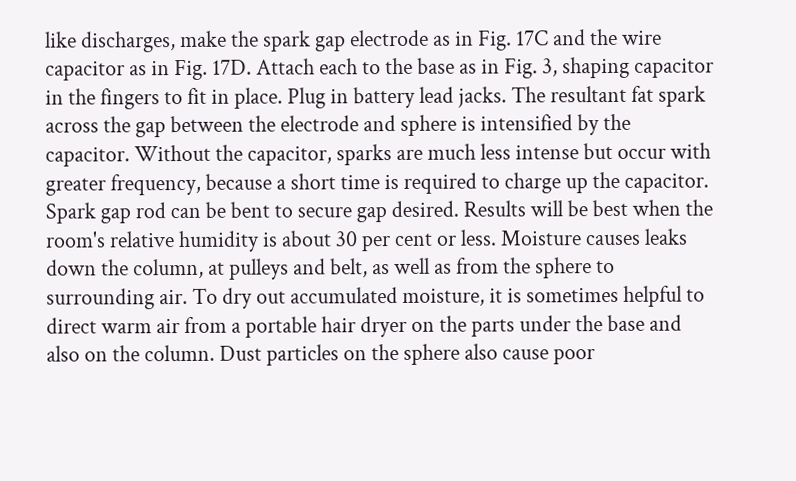like discharges, make the spark gap electrode as in Fig. 17C and the wire capacitor as in Fig. 17D. Attach each to the base as in Fig. 3, shaping capacitor in the fingers to fit in place. Plug in battery lead jacks. The resultant fat spark across the gap between the electrode and sphere is intensified by the capacitor. Without the capacitor, sparks are much less intense but occur with greater frequency, because a short time is required to charge up the capacitor. Spark gap rod can be bent to secure gap desired. Results will be best when the room's relative humidity is about 30 per cent or less. Moisture causes leaks down the column, at pulleys and belt, as well as from the sphere to surrounding air. To dry out accumulated moisture, it is sometimes helpful to direct warm air from a portable hair dryer on the parts under the base and also on the column. Dust particles on the sphere also cause poor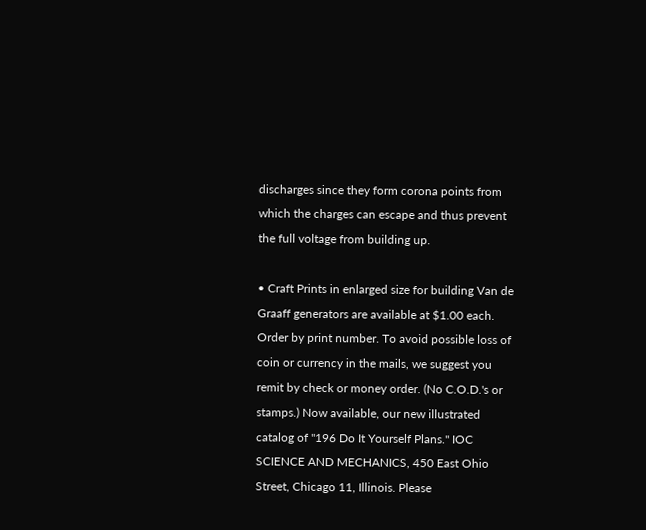discharges since they form corona points from which the charges can escape and thus prevent the full voltage from building up.

• Craft Prints in enlarged size for building Van de Graaff generators are available at $1.00 each. Order by print number. To avoid possible loss of coin or currency in the mails, we suggest you remit by check or money order. (No C.O.D.'s or stamps.) Now available, our new illustrated catalog of "196 Do It Yourself Plans." IOC SCIENCE AND MECHANICS, 450 East Ohio Street, Chicago 11, Illinois. Please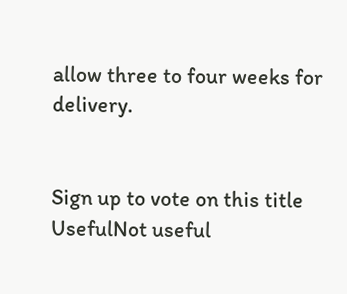allow three to four weeks for delivery.


Sign up to vote on this title
UsefulNot useful